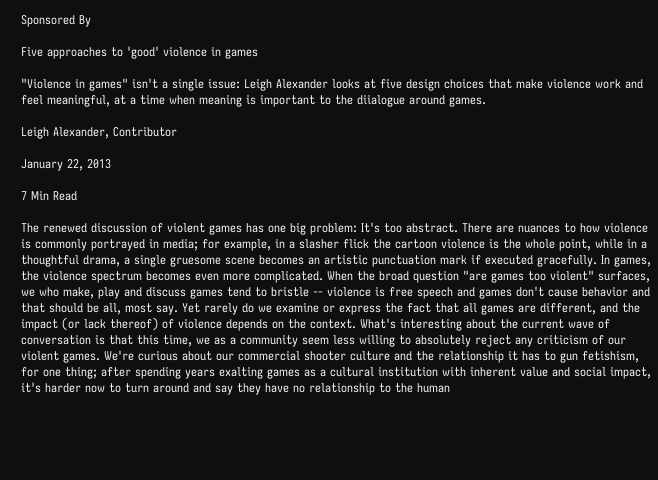Sponsored By

Five approaches to 'good' violence in games

"Violence in games" isn't a single issue: Leigh Alexander looks at five design choices that make violence work and feel meaningful, at a time when meaning is important to the diialogue around games.

Leigh Alexander, Contributor

January 22, 2013

7 Min Read

The renewed discussion of violent games has one big problem: It's too abstract. There are nuances to how violence is commonly portrayed in media; for example, in a slasher flick the cartoon violence is the whole point, while in a thoughtful drama, a single gruesome scene becomes an artistic punctuation mark if executed gracefully. In games, the violence spectrum becomes even more complicated. When the broad question "are games too violent" surfaces, we who make, play and discuss games tend to bristle -- violence is free speech and games don't cause behavior and that should be all, most say. Yet rarely do we examine or express the fact that all games are different, and the impact (or lack thereof) of violence depends on the context. What's interesting about the current wave of conversation is that this time, we as a community seem less willing to absolutely reject any criticism of our violent games. We're curious about our commercial shooter culture and the relationship it has to gun fetishism, for one thing; after spending years exalting games as a cultural institution with inherent value and social impact, it's harder now to turn around and say they have no relationship to the human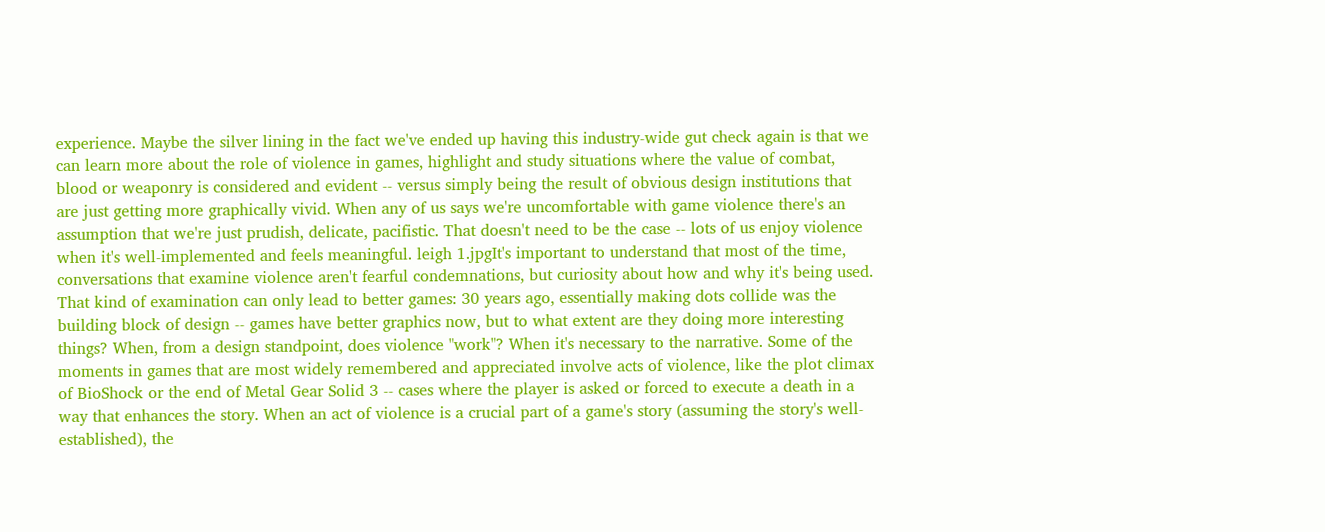experience. Maybe the silver lining in the fact we've ended up having this industry-wide gut check again is that we can learn more about the role of violence in games, highlight and study situations where the value of combat, blood or weaponry is considered and evident -- versus simply being the result of obvious design institutions that are just getting more graphically vivid. When any of us says we're uncomfortable with game violence there's an assumption that we're just prudish, delicate, pacifistic. That doesn't need to be the case -- lots of us enjoy violence when it's well-implemented and feels meaningful. leigh 1.jpgIt's important to understand that most of the time, conversations that examine violence aren't fearful condemnations, but curiosity about how and why it's being used. That kind of examination can only lead to better games: 30 years ago, essentially making dots collide was the building block of design -- games have better graphics now, but to what extent are they doing more interesting things? When, from a design standpoint, does violence "work"? When it's necessary to the narrative. Some of the moments in games that are most widely remembered and appreciated involve acts of violence, like the plot climax of BioShock or the end of Metal Gear Solid 3 -- cases where the player is asked or forced to execute a death in a way that enhances the story. When an act of violence is a crucial part of a game's story (assuming the story's well-established), the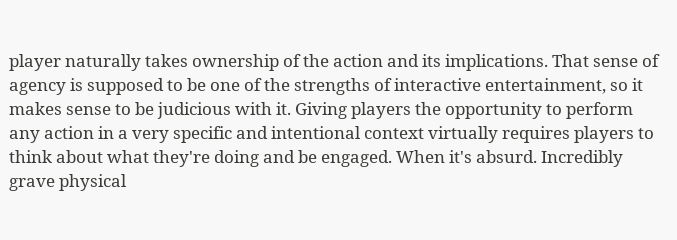player naturally takes ownership of the action and its implications. That sense of agency is supposed to be one of the strengths of interactive entertainment, so it makes sense to be judicious with it. Giving players the opportunity to perform any action in a very specific and intentional context virtually requires players to think about what they're doing and be engaged. When it's absurd. Incredibly grave physical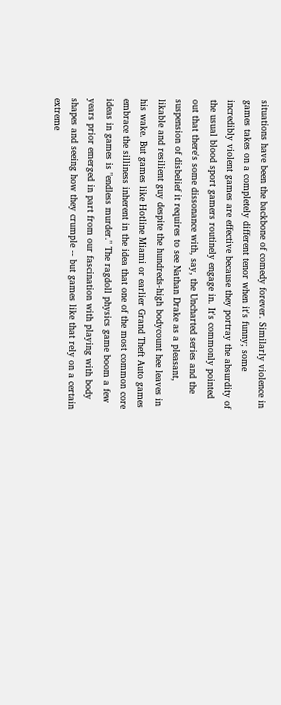situations have been the backbone of comedy forever. Similarly violence in games takes on a completely different tenor when it's funny; some incredibly violent games are effective because they portray the absurdity of the usual blood sport gamers routinely engage in. It's commonly pointed out that there's some dissonance with, say, the Uncharted series and the suspension of disbelief it requires to see Nathan Drake as a pleasant, likable and resilient guy despite the hundreds-high bodycount hee leaves in his wake. But games like Hotline Miami or earlier Grand Theft Auto games embrace the silliness inherent in the idea that one of the most common core ideas in games is "endless murder." The ragdoll physics game boom a few years prior emerged in part from our fascination with playing with body shapes and seeing how they crumple -- but games like that rely on a certain extreme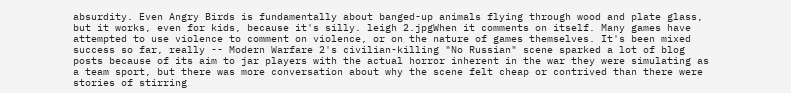absurdity. Even Angry Birds is fundamentally about banged-up animals flying through wood and plate glass, but it works, even for kids, because it's silly. leigh 2.jpgWhen it comments on itself. Many games have attempted to use violence to comment on violence, or on the nature of games themselves. It's been mixed success so far, really -- Modern Warfare 2's civilian-killing "No Russian" scene sparked a lot of blog posts because of its aim to jar players with the actual horror inherent in the war they were simulating as a team sport, but there was more conversation about why the scene felt cheap or contrived than there were stories of stirring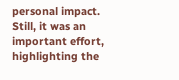personal impact. Still, it was an important effort, highlighting the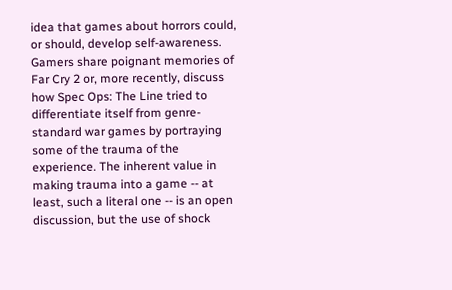idea that games about horrors could, or should, develop self-awareness. Gamers share poignant memories of Far Cry 2 or, more recently, discuss how Spec Ops: The Line tried to differentiate itself from genre-standard war games by portraying some of the trauma of the experience. The inherent value in making trauma into a game -- at least, such a literal one -- is an open discussion, but the use of shock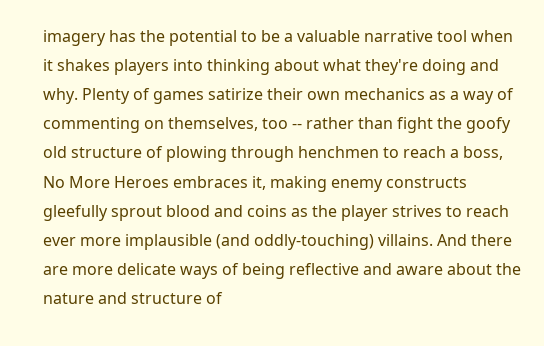imagery has the potential to be a valuable narrative tool when it shakes players into thinking about what they're doing and why. Plenty of games satirize their own mechanics as a way of commenting on themselves, too -- rather than fight the goofy old structure of plowing through henchmen to reach a boss, No More Heroes embraces it, making enemy constructs gleefully sprout blood and coins as the player strives to reach ever more implausible (and oddly-touching) villains. And there are more delicate ways of being reflective and aware about the nature and structure of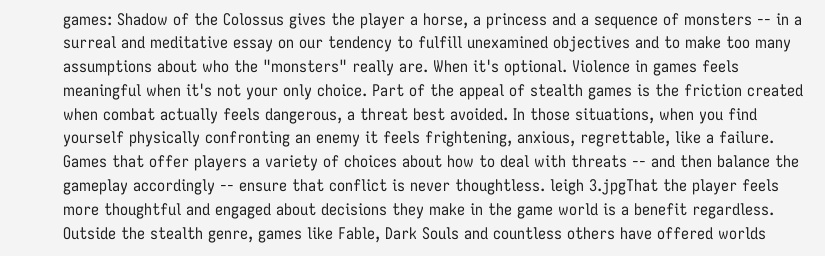games: Shadow of the Colossus gives the player a horse, a princess and a sequence of monsters -- in a surreal and meditative essay on our tendency to fulfill unexamined objectives and to make too many assumptions about who the "monsters" really are. When it's optional. Violence in games feels meaningful when it's not your only choice. Part of the appeal of stealth games is the friction created when combat actually feels dangerous, a threat best avoided. In those situations, when you find yourself physically confronting an enemy it feels frightening, anxious, regrettable, like a failure. Games that offer players a variety of choices about how to deal with threats -- and then balance the gameplay accordingly -- ensure that conflict is never thoughtless. leigh 3.jpgThat the player feels more thoughtful and engaged about decisions they make in the game world is a benefit regardless. Outside the stealth genre, games like Fable, Dark Souls and countless others have offered worlds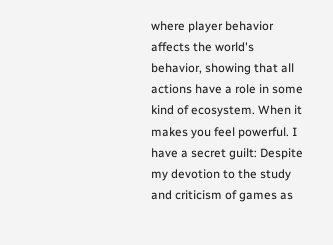where player behavior affects the world's behavior, showing that all actions have a role in some kind of ecosystem. When it makes you feel powerful. I have a secret guilt: Despite my devotion to the study and criticism of games as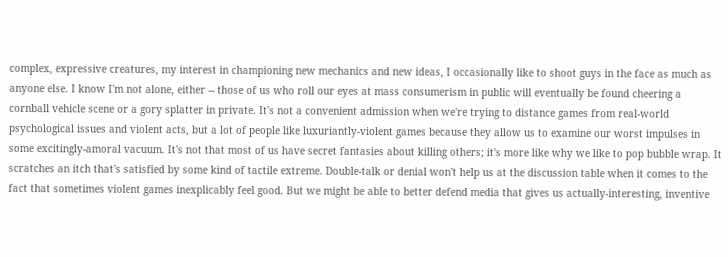complex, expressive creatures, my interest in championing new mechanics and new ideas, I occasionally like to shoot guys in the face as much as anyone else. I know I'm not alone, either -- those of us who roll our eyes at mass consumerism in public will eventually be found cheering a cornball vehicle scene or a gory splatter in private. It's not a convenient admission when we're trying to distance games from real-world psychological issues and violent acts, but a lot of people like luxuriantly-violent games because they allow us to examine our worst impulses in some excitingly-amoral vacuum. It's not that most of us have secret fantasies about killing others; it's more like why we like to pop bubble wrap. It scratches an itch that's satisfied by some kind of tactile extreme. Double-talk or denial won't help us at the discussion table when it comes to the fact that sometimes violent games inexplicably feel good. But we might be able to better defend media that gives us actually-interesting, inventive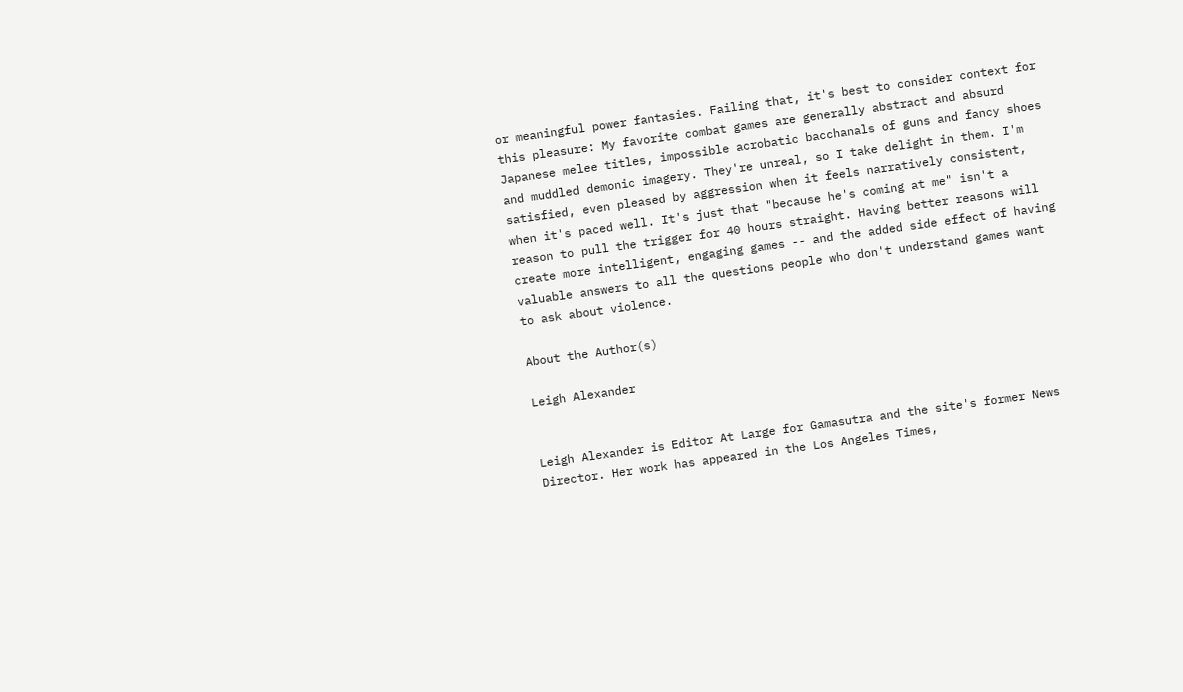or meaningful power fantasies. Failing that, it's best to consider context for this pleasure: My favorite combat games are generally abstract and absurd Japanese melee titles, impossible acrobatic bacchanals of guns and fancy shoes and muddled demonic imagery. They're unreal, so I take delight in them. I'm satisfied, even pleased by aggression when it feels narratively consistent, when it's paced well. It's just that "because he's coming at me" isn't a reason to pull the trigger for 40 hours straight. Having better reasons will create more intelligent, engaging games -- and the added side effect of having valuable answers to all the questions people who don't understand games want to ask about violence.

About the Author(s)

Leigh Alexander


Leigh Alexander is Editor At Large for Gamasutra and the site's former News Director. Her work has appeared in the Los Angeles Times,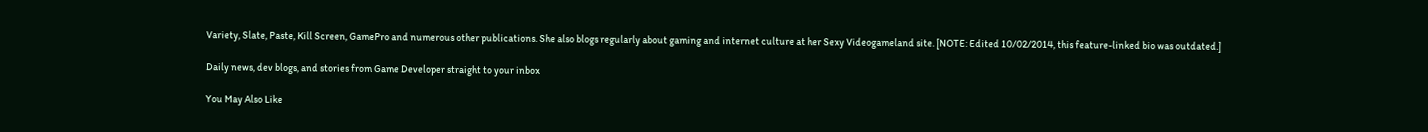Variety, Slate, Paste, Kill Screen, GamePro and numerous other publications. She also blogs regularly about gaming and internet culture at her Sexy Videogameland site. [NOTE: Edited 10/02/2014, this feature-linked bio was outdated.]

Daily news, dev blogs, and stories from Game Developer straight to your inbox

You May Also Like